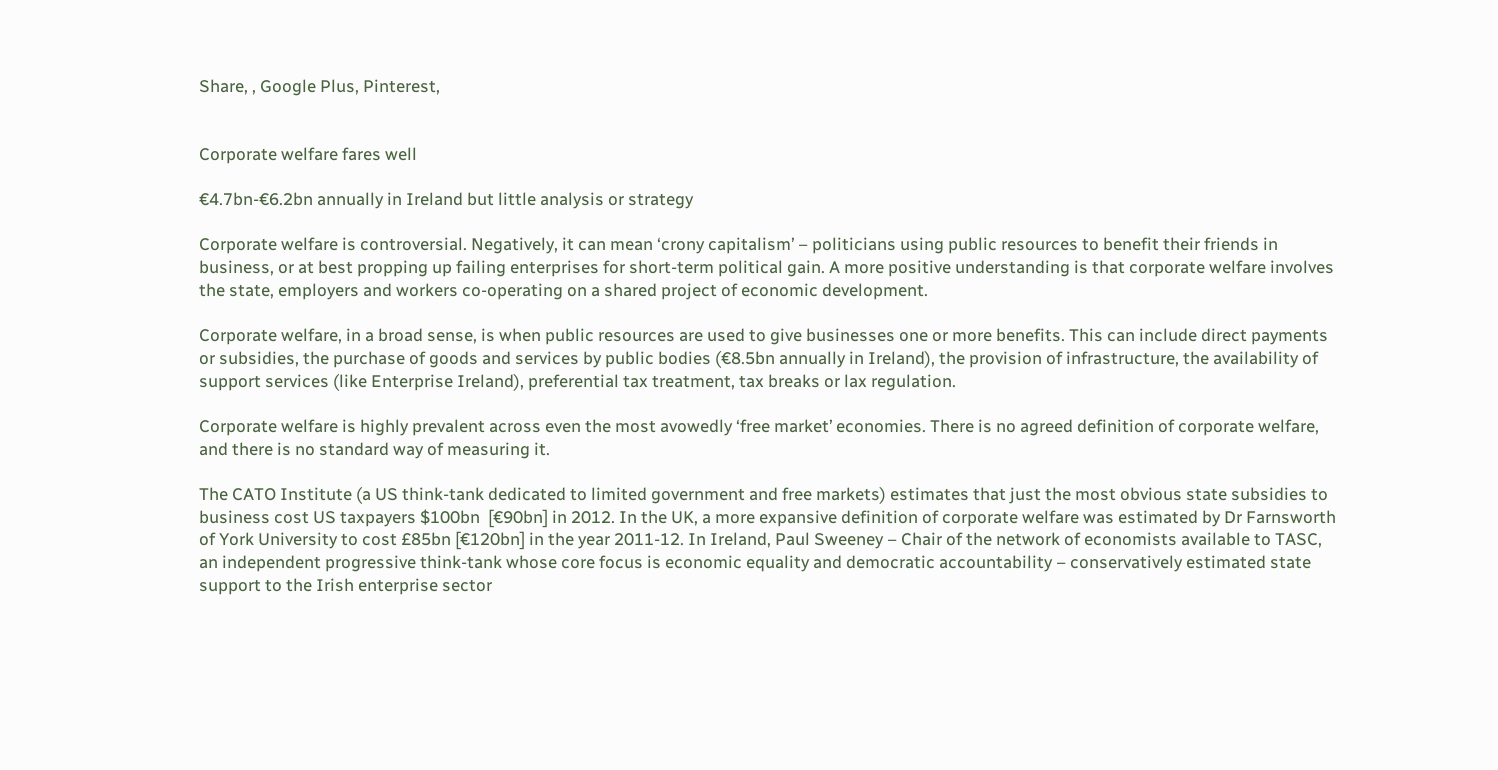Share, , Google Plus, Pinterest,


Corporate welfare fares well

€4.7bn-€6.2bn annually in Ireland but little analysis or strategy

Corporate welfare is controversial. Negatively, it can mean ‘crony capitalism’ – politicians using public resources to benefit their friends in business, or at best propping up failing enterprises for short-term political gain. A more positive understanding is that corporate welfare involves the state, employers and workers co-operating on a shared project of economic development.

Corporate welfare, in a broad sense, is when public resources are used to give businesses one or more benefits. This can include direct payments or subsidies, the purchase of goods and services by public bodies (€8.5bn annually in Ireland), the provision of infrastructure, the availability of support services (like Enterprise Ireland), preferential tax treatment, tax breaks or lax regulation.

Corporate welfare is highly prevalent across even the most avowedly ‘free market’ economies. There is no agreed definition of corporate welfare, and there is no standard way of measuring it.

The CATO Institute (a US think-tank dedicated to limited government and free markets) estimates that just the most obvious state subsidies to business cost US taxpayers $100bn  [€90bn] in 2012. In the UK, a more expansive definition of corporate welfare was estimated by Dr Farnsworth of York University to cost £85bn [€120bn] in the year 2011-12. In Ireland, Paul Sweeney – Chair of the network of economists available to TASC, an independent progressive think-tank whose core focus is economic equality and democratic accountability – conservatively estimated state support to the Irish enterprise sector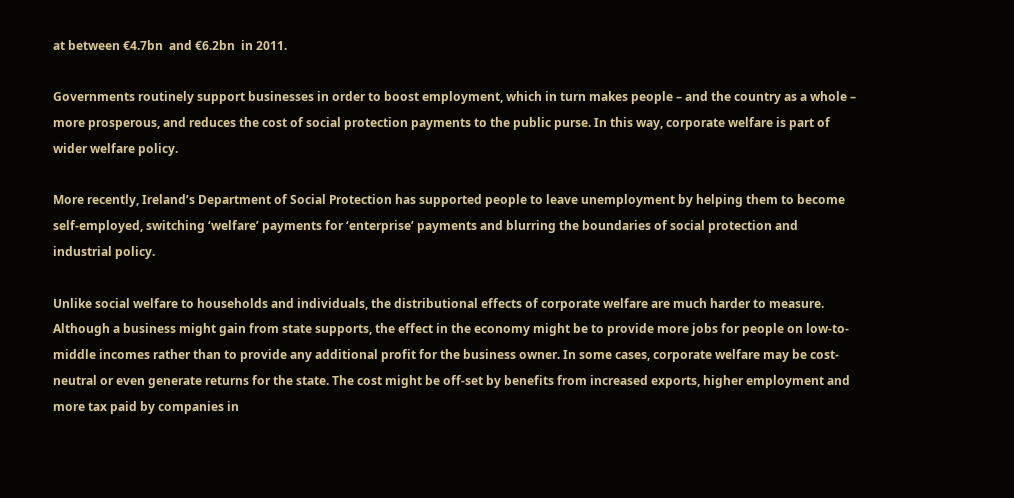at between €4.7bn  and €6.2bn  in 2011.

Governments routinely support businesses in order to boost employment, which in turn makes people – and the country as a whole – more prosperous, and reduces the cost of social protection payments to the public purse. In this way, corporate welfare is part of wider welfare policy.

More recently, Ireland’s Department of Social Protection has supported people to leave unemployment by helping them to become self-employed, switching ‘welfare’ payments for ‘enterprise’ payments and blurring the boundaries of social protection and industrial policy.

Unlike social welfare to households and individuals, the distributional effects of corporate welfare are much harder to measure. Although a business might gain from state supports, the effect in the economy might be to provide more jobs for people on low-to-middle incomes rather than to provide any additional profit for the business owner. In some cases, corporate welfare may be cost-neutral or even generate returns for the state. The cost might be off-set by benefits from increased exports, higher employment and more tax paid by companies in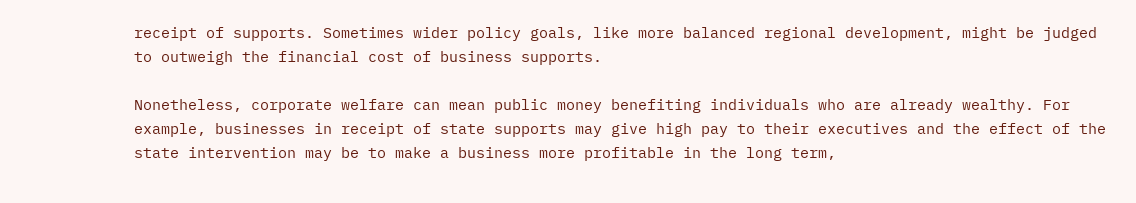receipt of supports. Sometimes wider policy goals, like more balanced regional development, might be judged to outweigh the financial cost of business supports.

Nonetheless, corporate welfare can mean public money benefiting individuals who are already wealthy. For example, businesses in receipt of state supports may give high pay to their executives and the effect of the state intervention may be to make a business more profitable in the long term,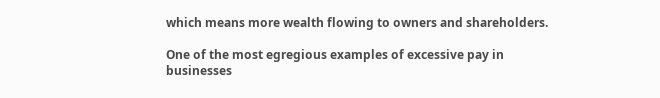which means more wealth flowing to owners and shareholders.

One of the most egregious examples of excessive pay in businesses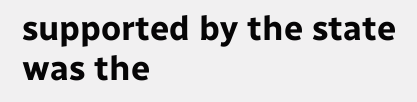supported by the state was the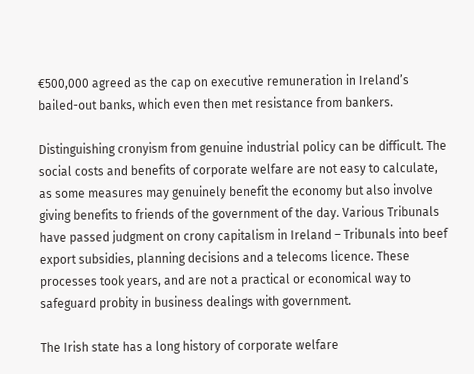€500,000 agreed as the cap on executive remuneration in Ireland’s bailed-out banks, which even then met resistance from bankers.

Distinguishing cronyism from genuine industrial policy can be difficult. The social costs and benefits of corporate welfare are not easy to calculate, as some measures may genuinely benefit the economy but also involve giving benefits to friends of the government of the day. Various Tribunals have passed judgment on crony capitalism in Ireland – Tribunals into beef export subsidies, planning decisions and a telecoms licence. These processes took years, and are not a practical or economical way to safeguard probity in business dealings with government.

The Irish state has a long history of corporate welfare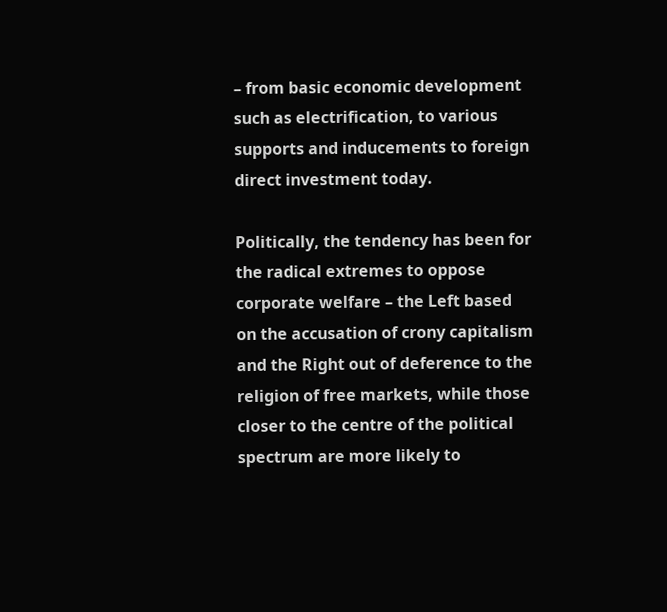– from basic economic development such as electrification, to various supports and inducements to foreign direct investment today.

Politically, the tendency has been for the radical extremes to oppose corporate welfare – the Left based on the accusation of crony capitalism and the Right out of deference to the religion of free markets, while those closer to the centre of the political spectrum are more likely to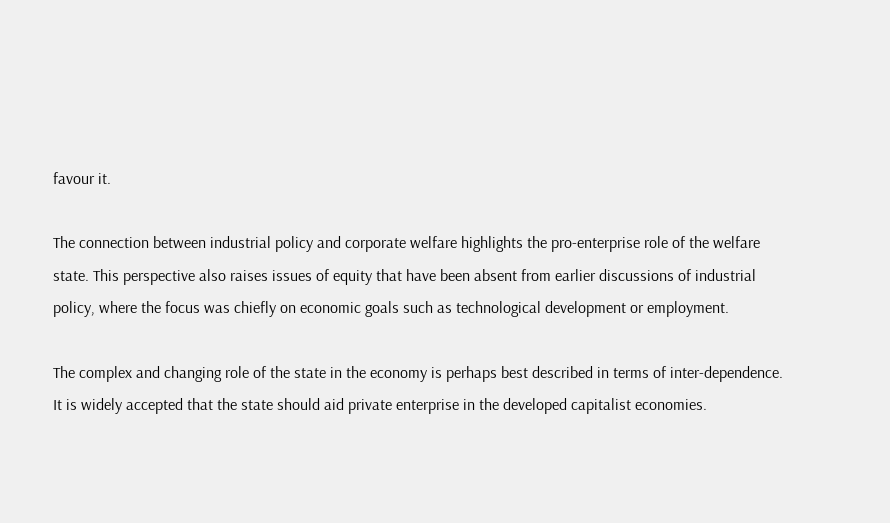favour it.

The connection between industrial policy and corporate welfare highlights the pro-enterprise role of the welfare state. This perspective also raises issues of equity that have been absent from earlier discussions of industrial policy, where the focus was chiefly on economic goals such as technological development or employment.

The complex and changing role of the state in the economy is perhaps best described in terms of inter-dependence. It is widely accepted that the state should aid private enterprise in the developed capitalist economies.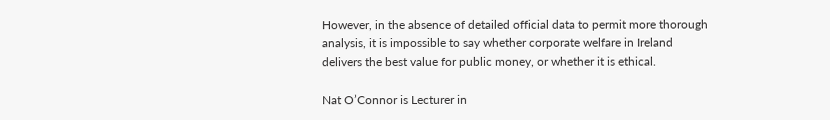However, in the absence of detailed official data to permit more thorough analysis, it is impossible to say whether corporate welfare in Ireland delivers the best value for public money, or whether it is ethical.

Nat O’Connor is Lecturer in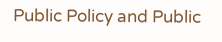Public Policy and Public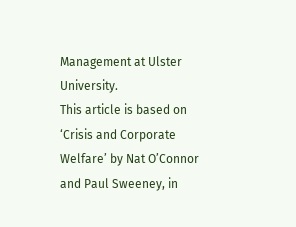Management at Ulster University.
This article is based on ‘Crisis and Corporate Welfare’ by Nat O’Connor and Paul Sweeney, in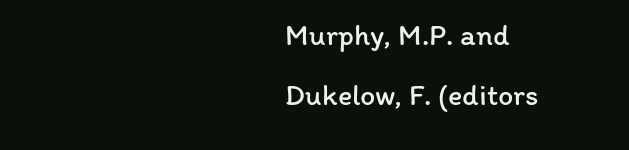Murphy, M.P. and Dukelow, F. (editors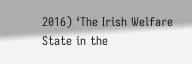2016) ‘The Irish Welfare State in the